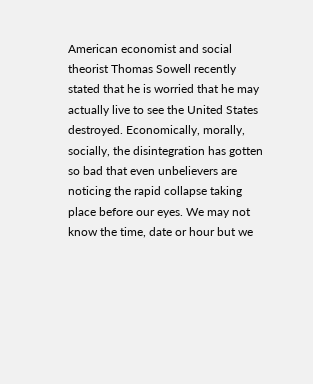American economist and social theorist Thomas Sowell recently stated that he is worried that he may actually live to see the United States destroyed. Economically, morally, socially, the disintegration has gotten so bad that even unbelievers are noticing the rapid collapse taking place before our eyes. We may not know the time, date or hour but we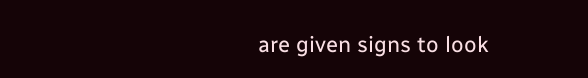are given signs to look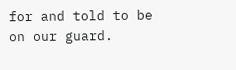for and told to be on our guard.